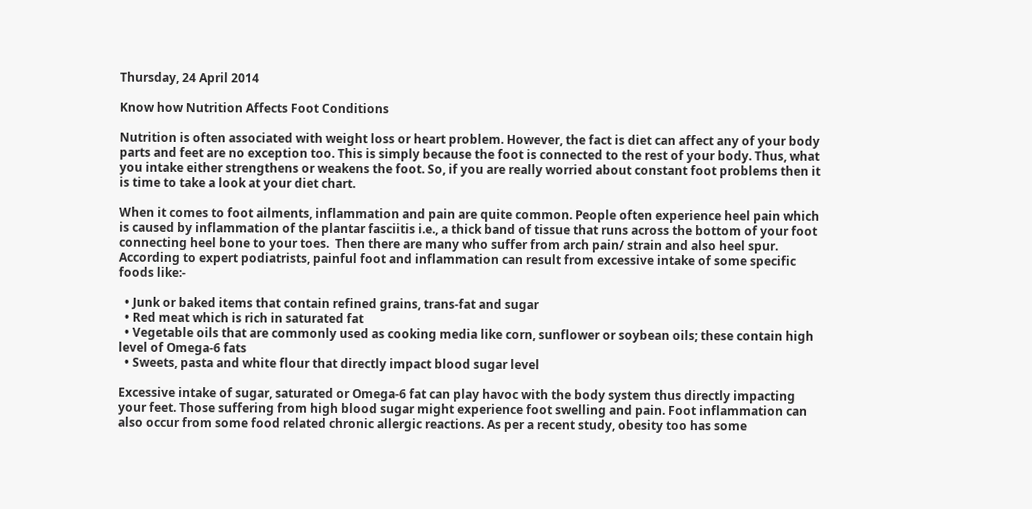Thursday, 24 April 2014

Know how Nutrition Affects Foot Conditions

Nutrition is often associated with weight loss or heart problem. However, the fact is diet can affect any of your body parts and feet are no exception too. This is simply because the foot is connected to the rest of your body. Thus, what you intake either strengthens or weakens the foot. So, if you are really worried about constant foot problems then it is time to take a look at your diet chart.

When it comes to foot ailments, inflammation and pain are quite common. People often experience heel pain which is caused by inflammation of the plantar fasciitis i.e., a thick band of tissue that runs across the bottom of your foot connecting heel bone to your toes.  Then there are many who suffer from arch pain/ strain and also heel spur. According to expert podiatrists, painful foot and inflammation can result from excessive intake of some specific foods like:-

  • Junk or baked items that contain refined grains, trans-fat and sugar
  • Red meat which is rich in saturated fat
  • Vegetable oils that are commonly used as cooking media like corn, sunflower or soybean oils; these contain high level of Omega-6 fats
  • Sweets, pasta and white flour that directly impact blood sugar level

Excessive intake of sugar, saturated or Omega-6 fat can play havoc with the body system thus directly impacting your feet. Those suffering from high blood sugar might experience foot swelling and pain. Foot inflammation can also occur from some food related chronic allergic reactions. As per a recent study, obesity too has some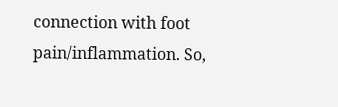connection with foot pain/inflammation. So,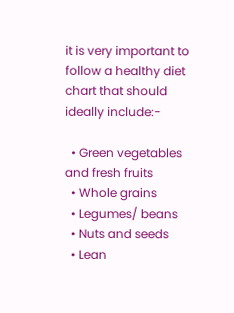it is very important to follow a healthy diet chart that should ideally include:-

  • Green vegetables and fresh fruits
  • Whole grains
  • Legumes/ beans
  • Nuts and seeds
  • Lean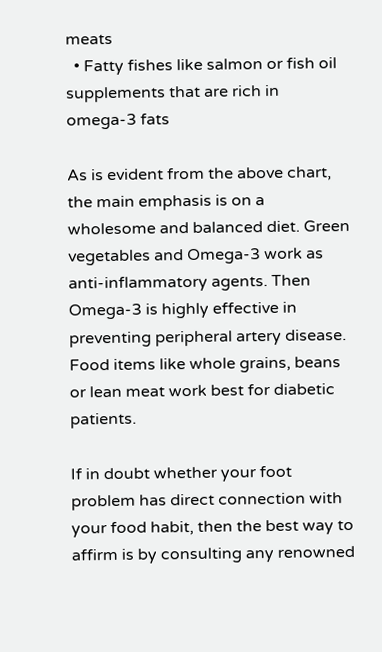meats
  • Fatty fishes like salmon or fish oil supplements that are rich in omega-3 fats

As is evident from the above chart, the main emphasis is on a wholesome and balanced diet. Green vegetables and Omega-3 work as anti-inflammatory agents. Then Omega-3 is highly effective in preventing peripheral artery disease. Food items like whole grains, beans or lean meat work best for diabetic patients.

If in doubt whether your foot problem has direct connection with your food habit, then the best way to affirm is by consulting any renowned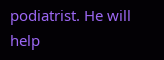podiatrist. He will help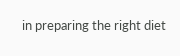in preparing the right diet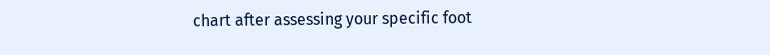chart after assessing your specific foot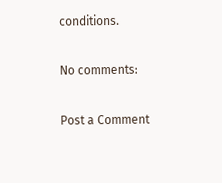conditions.

No comments:

Post a Comment